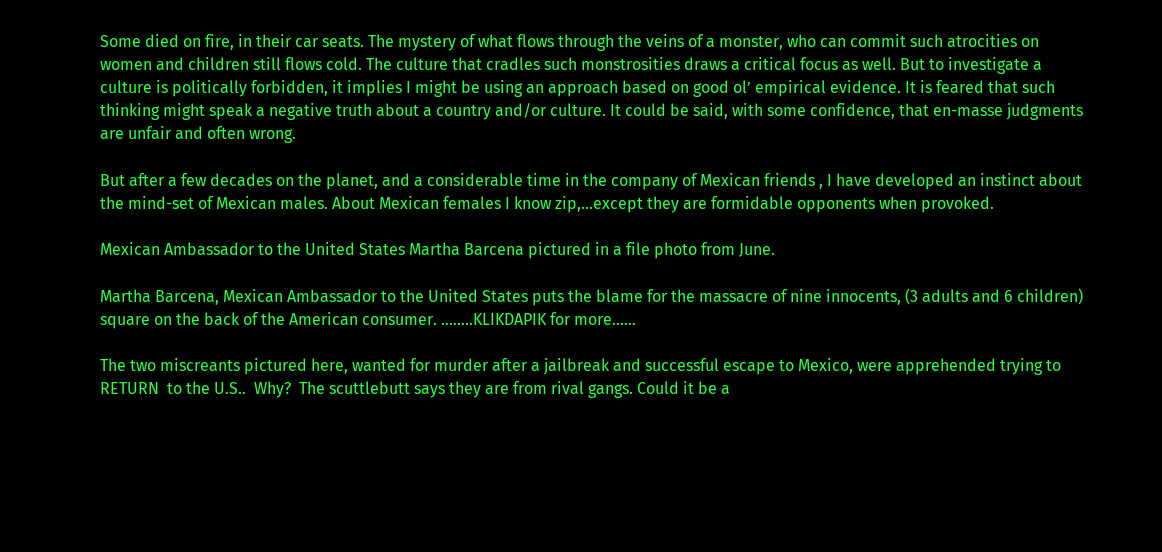Some died on fire, in their car seats. The mystery of what flows through the veins of a monster, who can commit such atrocities on women and children still flows cold. The culture that cradles such monstrosities draws a critical focus as well. But to investigate a culture is politically forbidden, it implies I might be using an approach based on good ol’ empirical evidence. It is feared that such thinking might speak a negative truth about a country and/or culture. It could be said, with some confidence, that en-masse judgments are unfair and often wrong.

But after a few decades on the planet, and a considerable time in the company of Mexican friends , I have developed an instinct about the mind-set of Mexican males. About Mexican females I know zip,…except they are formidable opponents when provoked.

Mexican Ambassador to the United States Martha Barcena pictured in a file photo from June.

Martha Barcena, Mexican Ambassador to the United States puts the blame for the massacre of nine innocents, (3 adults and 6 children) square on the back of the American consumer. ……..KLIKDAPIK for more……

The two miscreants pictured here, wanted for murder after a jailbreak and successful escape to Mexico, were apprehended trying to RETURN  to the U.S..  Why?  The scuttlebutt says they are from rival gangs. Could it be a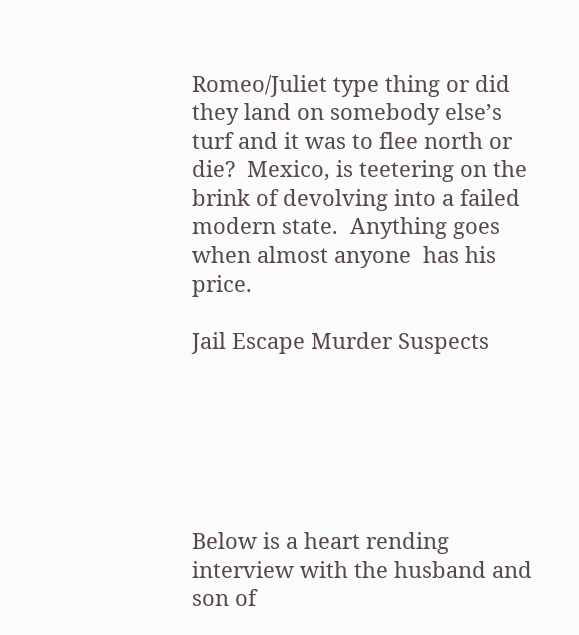Romeo/Juliet type thing or did they land on somebody else’s turf and it was to flee north or die?  Mexico, is teetering on the brink of devolving into a failed modern state.  Anything goes when almost anyone  has his price.

Jail Escape Murder Suspects






Below is a heart rending interview with the husband and son of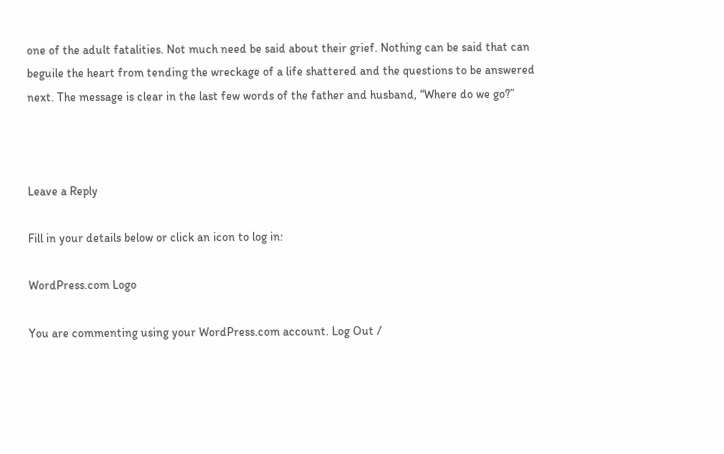one of the adult fatalities. Not much need be said about their grief. Nothing can be said that can beguile the heart from tending the wreckage of a life shattered and the questions to be answered next. The message is clear in the last few words of the father and husband, “Where do we go?”



Leave a Reply

Fill in your details below or click an icon to log in:

WordPress.com Logo

You are commenting using your WordPress.com account. Log Out /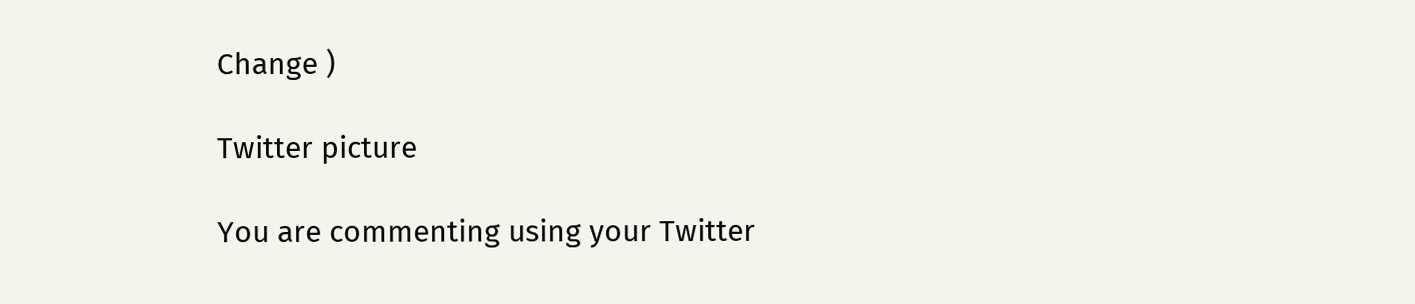Change )

Twitter picture

You are commenting using your Twitter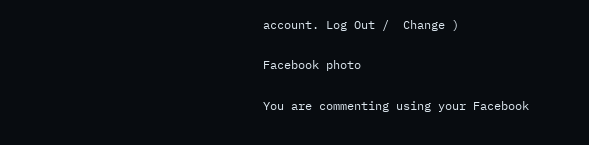account. Log Out /  Change )

Facebook photo

You are commenting using your Facebook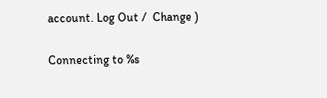account. Log Out /  Change )

Connecting to %s